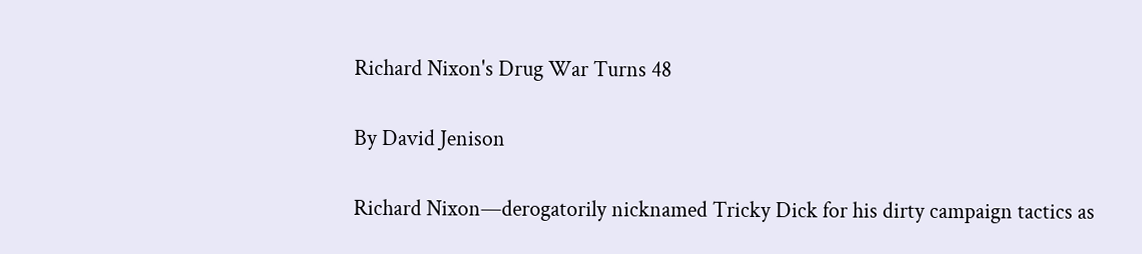Richard Nixon's Drug War Turns 48

By David Jenison

Richard Nixon—derogatorily nicknamed Tricky Dick for his dirty campaign tactics as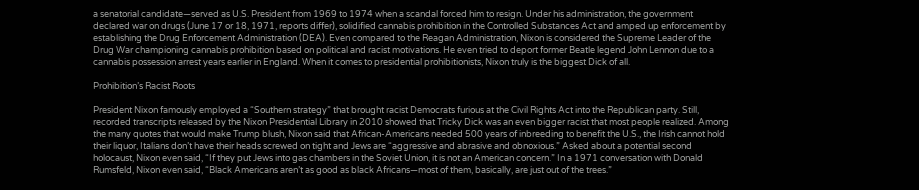a senatorial candidate—served as U.S. President from 1969 to 1974 when a scandal forced him to resign. Under his administration, the government declared war on drugs (June 17 or 18, 1971, reports differ), solidified cannabis prohibition in the Controlled Substances Act and amped up enforcement by establishing the Drug Enforcement Administration (DEA). Even compared to the Reagan Administration, Nixon is considered the Supreme Leader of the Drug War championing cannabis prohibition based on political and racist motivations. He even tried to deport former Beatle legend John Lennon due to a cannabis possession arrest years earlier in England. When it comes to presidential prohibitionists, Nixon truly is the biggest Dick of all.

Prohibition’s Racist Roots

President Nixon famously employed a “Southern strategy” that brought racist Democrats furious at the Civil Rights Act into the Republican party. Still, recorded transcripts released by the Nixon Presidential Library in 2010 showed that Tricky Dick was an even bigger racist that most people realized. Among the many quotes that would make Trump blush, Nixon said that African-Americans needed 500 years of inbreeding to benefit the U.S., the Irish cannot hold their liquor, Italians don’t have their heads screwed on tight and Jews are “aggressive and abrasive and obnoxious.” Asked about a potential second holocaust, Nixon even said, “If they put Jews into gas chambers in the Soviet Union, it is not an American concern.” In a 1971 conversation with Donald Rumsfeld, Nixon even said, “Black Americans aren’t as good as black Africans—most of them, basically, are just out of the trees.”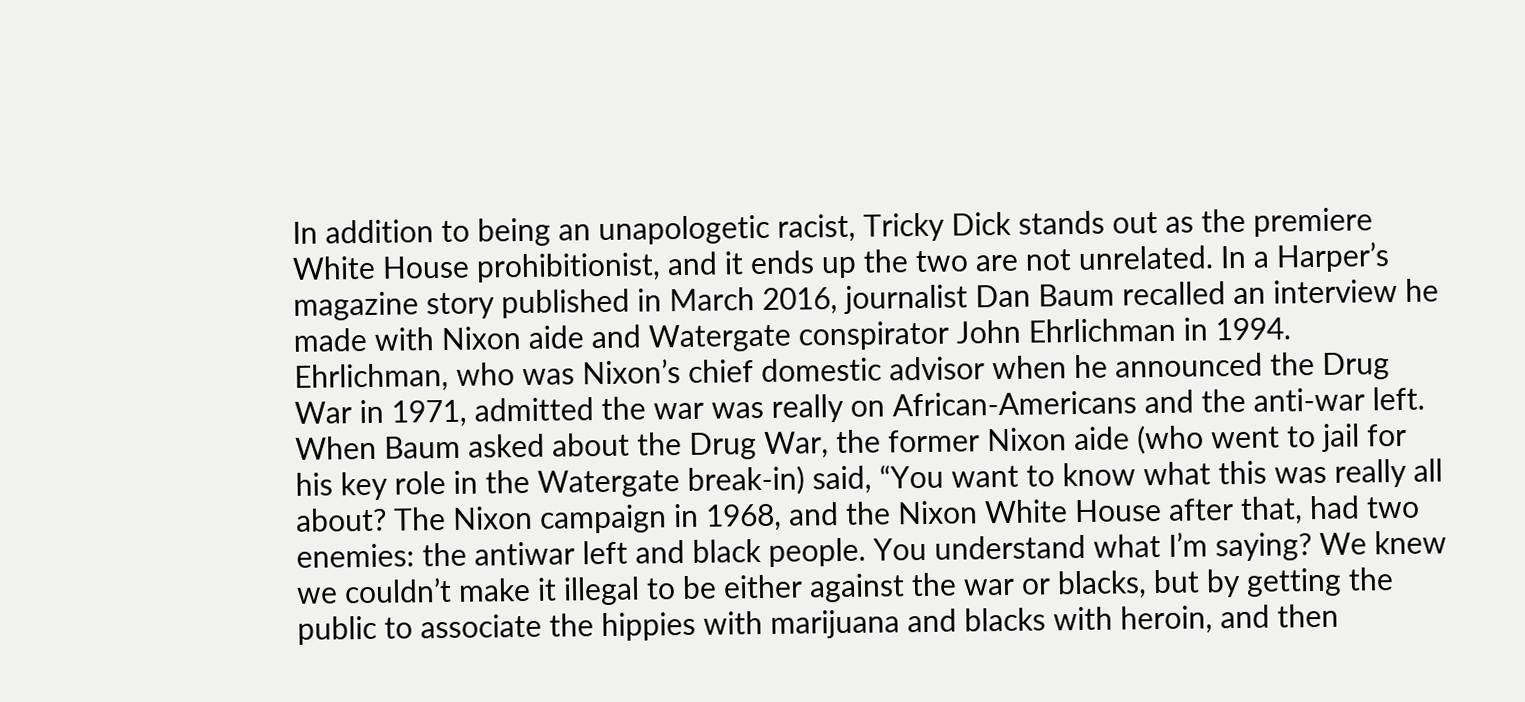In addition to being an unapologetic racist, Tricky Dick stands out as the premiere White House prohibitionist, and it ends up the two are not unrelated. In a Harper’s magazine story published in March 2016, journalist Dan Baum recalled an interview he made with Nixon aide and Watergate conspirator John Ehrlichman in 1994. Ehrlichman, who was Nixon’s chief domestic advisor when he announced the Drug War in 1971, admitted the war was really on African-Americans and the anti-war left. When Baum asked about the Drug War, the former Nixon aide (who went to jail for his key role in the Watergate break-in) said, “You want to know what this was really all about? The Nixon campaign in 1968, and the Nixon White House after that, had two enemies: the antiwar left and black people. You understand what I’m saying? We knew we couldn’t make it illegal to be either against the war or blacks, but by getting the public to associate the hippies with marijuana and blacks with heroin, and then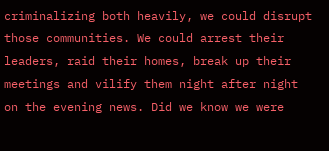criminalizing both heavily, we could disrupt those communities. We could arrest their leaders, raid their homes, break up their meetings and vilify them night after night on the evening news. Did we know we were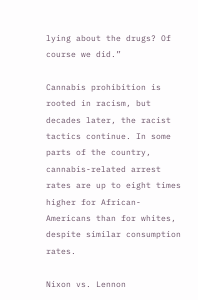lying about the drugs? Of course we did.”

Cannabis prohibition is rooted in racism, but decades later, the racist tactics continue. In some parts of the country, cannabis-related arrest rates are up to eight times higher for African-Americans than for whites, despite similar consumption rates.

Nixon vs. Lennon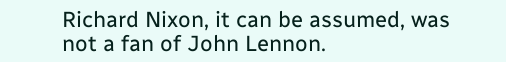Richard Nixon, it can be assumed, was not a fan of John Lennon.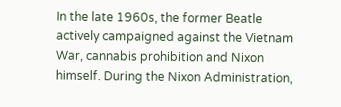In the late 1960s, the former Beatle actively campaigned against the Vietnam War, cannabis prohibition and Nixon himself. During the Nixon Administration,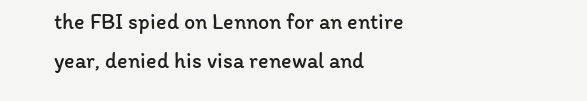the FBI spied on Lennon for an entire year, denied his visa renewal and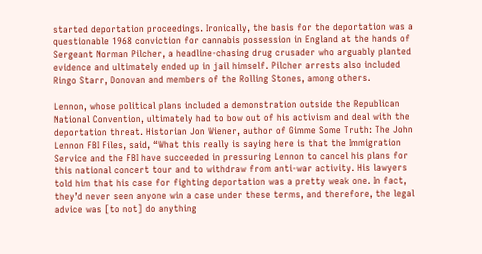started deportation proceedings. Ironically, the basis for the deportation was a questionable 1968 conviction for cannabis possession in England at the hands of Sergeant Norman Pilcher, a headline-chasing drug crusader who arguably planted evidence and ultimately ended up in jail himself. Pilcher arrests also included Ringo Starr, Donovan and members of the Rolling Stones, among others.

Lennon, whose political plans included a demonstration outside the Republican National Convention, ultimately had to bow out of his activism and deal with the deportation threat. Historian Jon Wiener, author of Gimme Some Truth: The John Lennon FBI Files, said, “What this really is saying here is that the Immigration Service and the FBI have succeeded in pressuring Lennon to cancel his plans for this national concert tour and to withdraw from anti-war activity. His lawyers told him that his case for fighting deportation was a pretty weak one. In fact, they’d never seen anyone win a case under these terms, and therefore, the legal advice was [to not] do anything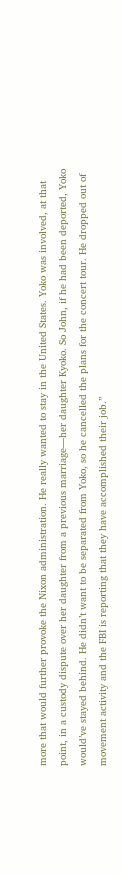more that would further provoke the Nixon administration. He really wanted to stay in the United States. Yoko was involved, at that point, in a custody dispute over her daughter from a previous marriage—her daughter Kyoko. So John, if he had been deported, Yoko would’ve stayed behind. He didn’t want to be separated from Yoko, so he cancelled the plans for the concert tour. He dropped out of movement activity and the FBI is reporting that they have accomplished their job.”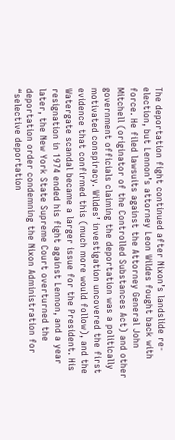The deportation fight continued after Nixon’s landslide re-election, but Lennon’s attorney Leon Wildes fought back with force. He filed lawsuits against the Attorney General John Mitchell (originator of the Controlled Substances Act) and other government officials claiming the deportation was a politically motivated conspiracy. Wildes’ investigation uncovered the first evidence that confirmed this (much more would follow), and the Watergate scandal became a larger issue for the President. His resignation in 1974 ended his fight against Lennon, and a year later, the New York State Supreme Court overturned the deportation order condemning the Nixon Administration for “selective deportation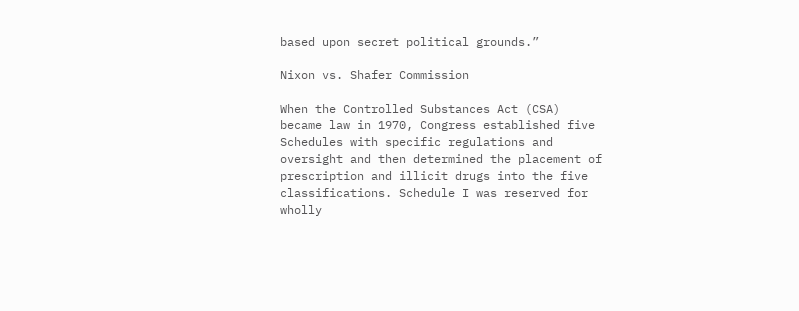based upon secret political grounds.”

Nixon vs. Shafer Commission

When the Controlled Substances Act (CSA) became law in 1970, Congress established five Schedules with specific regulations and oversight and then determined the placement of prescription and illicit drugs into the five classifications. Schedule I was reserved for wholly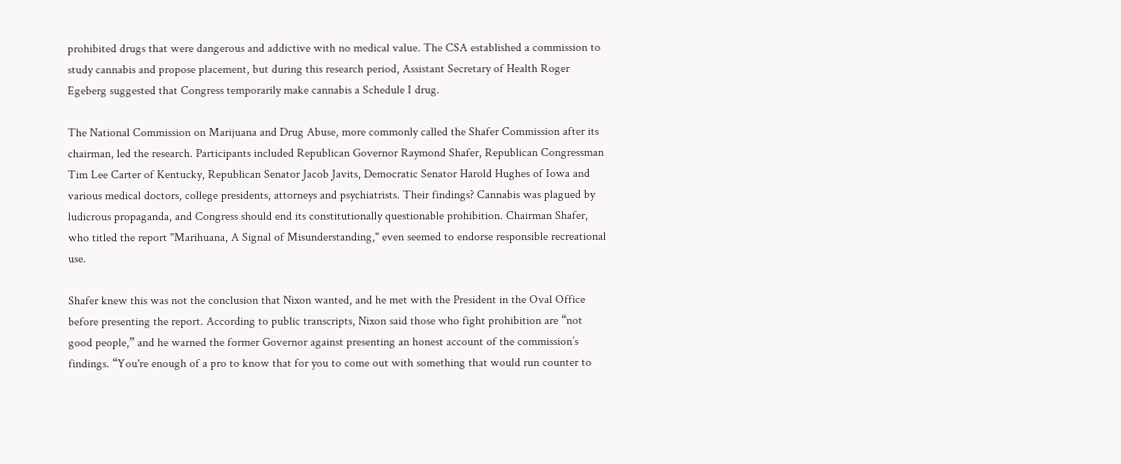prohibited drugs that were dangerous and addictive with no medical value. The CSA established a commission to study cannabis and propose placement, but during this research period, Assistant Secretary of Health Roger Egeberg suggested that Congress temporarily make cannabis a Schedule I drug.

The National Commission on Marijuana and Drug Abuse, more commonly called the Shafer Commission after its chairman, led the research. Participants included Republican Governor Raymond Shafer, Republican Congressman Tim Lee Carter of Kentucky, Republican Senator Jacob Javits, Democratic Senator Harold Hughes of Iowa and various medical doctors, college presidents, attorneys and psychiatrists. Their findings? Cannabis was plagued by ludicrous propaganda, and Congress should end its constitutionally questionable prohibition. Chairman Shafer, who titled the report "Marihuana, A Signal of Misunderstanding," even seemed to endorse responsible recreational use.

Shafer knew this was not the conclusion that Nixon wanted, and he met with the President in the Oval Office before presenting the report. According to public transcripts, Nixon said those who fight prohibition are “not good people,” and he warned the former Governor against presenting an honest account of the commission’s findings. “You're enough of a pro to know that for you to come out with something that would run counter to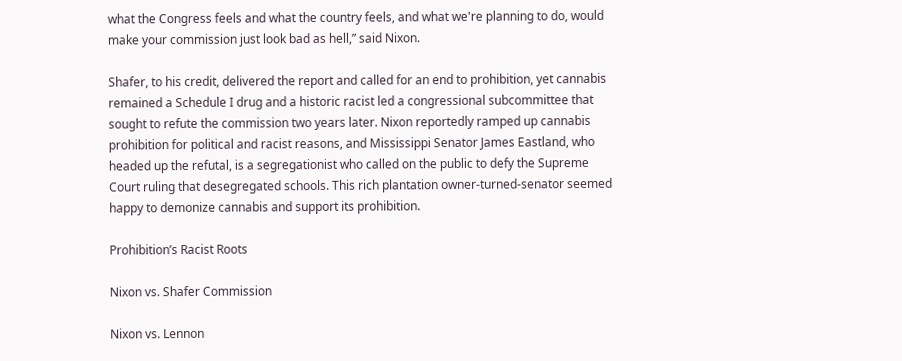what the Congress feels and what the country feels, and what we're planning to do, would make your commission just look bad as hell,” said Nixon.

Shafer, to his credit, delivered the report and called for an end to prohibition, yet cannabis remained a Schedule I drug and a historic racist led a congressional subcommittee that sought to refute the commission two years later. Nixon reportedly ramped up cannabis prohibition for political and racist reasons, and Mississippi Senator James Eastland, who headed up the refutal, is a segregationist who called on the public to defy the Supreme Court ruling that desegregated schools. This rich plantation owner-turned-senator seemed happy to demonize cannabis and support its prohibition.

Prohibition’s Racist Roots

Nixon vs. Shafer Commission

Nixon vs. Lennon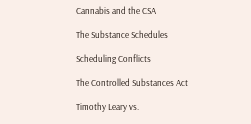Cannabis and the CSA

The Substance Schedules

Scheduling Conflicts

The Controlled Substances Act

Timothy Leary vs.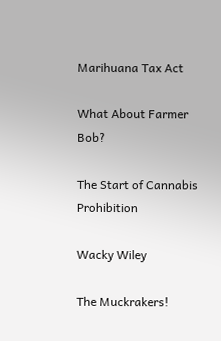Marihuana Tax Act

What About Farmer Bob?

The Start of Cannabis Prohibition

Wacky Wiley

The Muckrakers!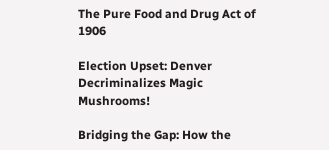The Pure Food and Drug Act of 1906

Election Upset: Denver Decriminalizes Magic Mushrooms!

Bridging the Gap: How the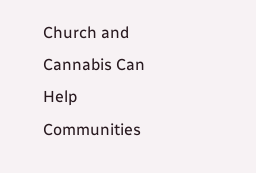Church and Cannabis Can Help Communities